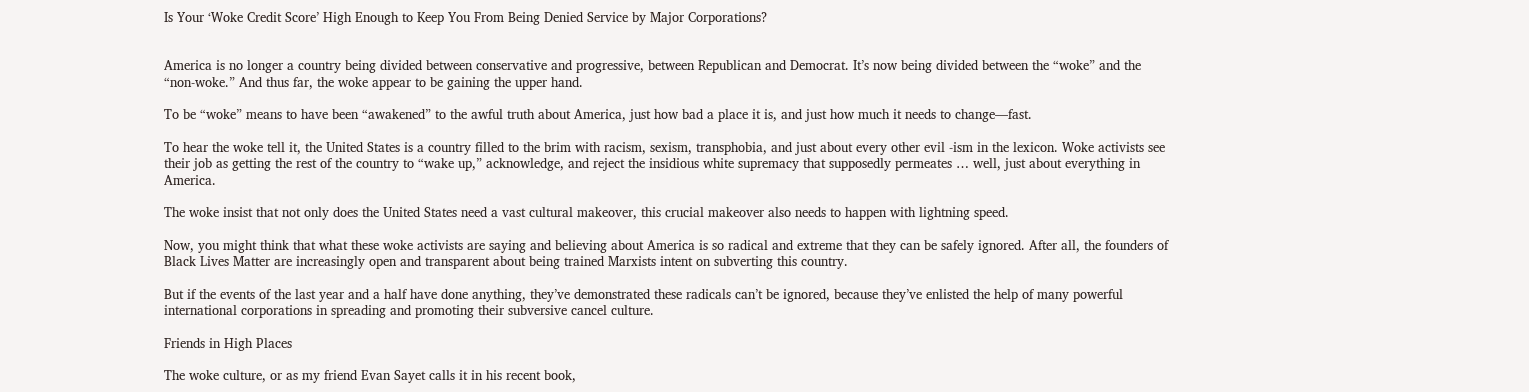Is Your ‘Woke Credit Score’ High Enough to Keep You From Being Denied Service by Major Corporations?


America is no longer a country being divided between conservative and progressive, between Republican and Democrat. It’s now being divided between the “woke” and the “non-woke.” And thus far, the woke appear to be gaining the upper hand.

To be “woke” means to have been “awakened” to the awful truth about America, just how bad a place it is, and just how much it needs to change—fast.

To hear the woke tell it, the United States is a country filled to the brim with racism, sexism, transphobia, and just about every other evil -ism in the lexicon. Woke activists see their job as getting the rest of the country to “wake up,” acknowledge, and reject the insidious white supremacy that supposedly permeates … well, just about everything in America.

The woke insist that not only does the United States need a vast cultural makeover, this crucial makeover also needs to happen with lightning speed.

Now, you might think that what these woke activists are saying and believing about America is so radical and extreme that they can be safely ignored. After all, the founders of Black Lives Matter are increasingly open and transparent about being trained Marxists intent on subverting this country.

But if the events of the last year and a half have done anything, they’ve demonstrated these radicals can’t be ignored, because they’ve enlisted the help of many powerful international corporations in spreading and promoting their subversive cancel culture.

Friends in High Places

The woke culture, or as my friend Evan Sayet calls it in his recent book,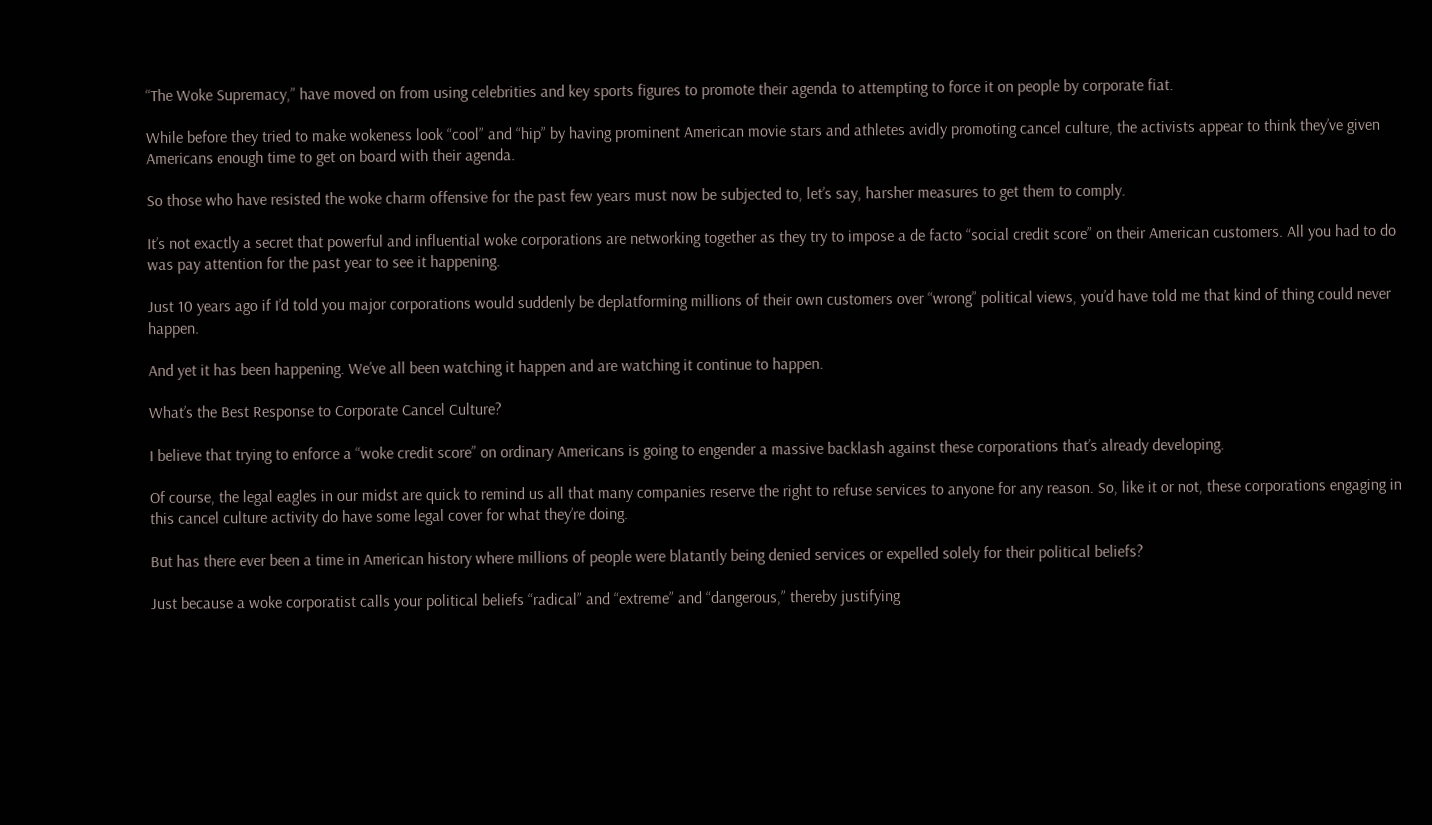“The Woke Supremacy,” have moved on from using celebrities and key sports figures to promote their agenda to attempting to force it on people by corporate fiat.

While before they tried to make wokeness look “cool” and “hip” by having prominent American movie stars and athletes avidly promoting cancel culture, the activists appear to think they’ve given Americans enough time to get on board with their agenda.

So those who have resisted the woke charm offensive for the past few years must now be subjected to, let’s say, harsher measures to get them to comply.

It’s not exactly a secret that powerful and influential woke corporations are networking together as they try to impose a de facto “social credit score” on their American customers. All you had to do was pay attention for the past year to see it happening.

Just 10 years ago if I’d told you major corporations would suddenly be deplatforming millions of their own customers over “wrong” political views, you’d have told me that kind of thing could never happen.

And yet it has been happening. We’ve all been watching it happen and are watching it continue to happen.

What’s the Best Response to Corporate Cancel Culture?

I believe that trying to enforce a “woke credit score” on ordinary Americans is going to engender a massive backlash against these corporations that’s already developing.

Of course, the legal eagles in our midst are quick to remind us all that many companies reserve the right to refuse services to anyone for any reason. So, like it or not, these corporations engaging in this cancel culture activity do have some legal cover for what they’re doing.

But has there ever been a time in American history where millions of people were blatantly being denied services or expelled solely for their political beliefs?

Just because a woke corporatist calls your political beliefs “radical” and “extreme” and “dangerous,” thereby justifying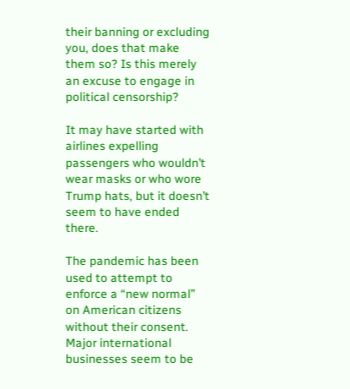their banning or excluding you, does that make them so? Is this merely an excuse to engage in political censorship?

It may have started with airlines expelling passengers who wouldn’t wear masks or who wore Trump hats, but it doesn’t seem to have ended there.

The pandemic has been used to attempt to enforce a “new normal” on American citizens without their consent. Major international businesses seem to be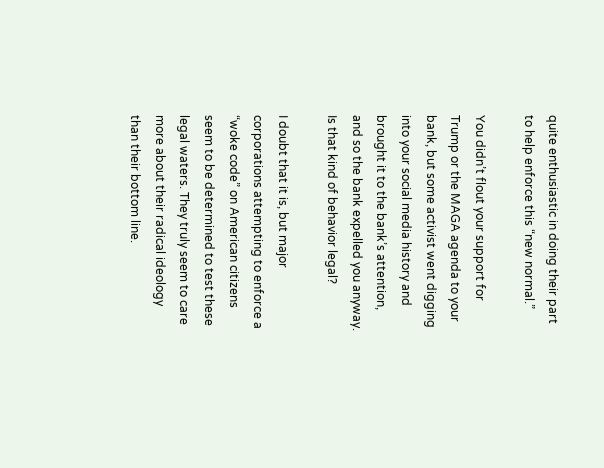quite enthusiastic in doing their part to help enforce this “new normal.”

You didn’t flout your support for Trump or the MAGA agenda to your bank, but some activist went digging into your social media history and brought it to the bank’s attention, and so the bank expelled you anyway. Is that kind of behavior legal?

I doubt that it is, but major corporations attempting to enforce a “woke code” on American citizens seem to be determined to test these legal waters. They truly seem to care more about their radical ideology than their bottom line.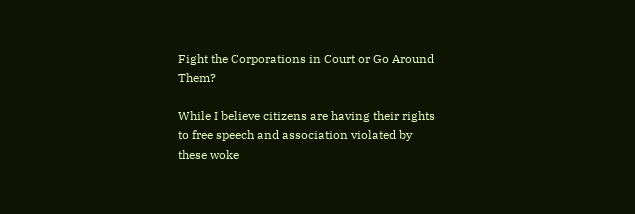Fight the Corporations in Court or Go Around Them?

While I believe citizens are having their rights to free speech and association violated by these woke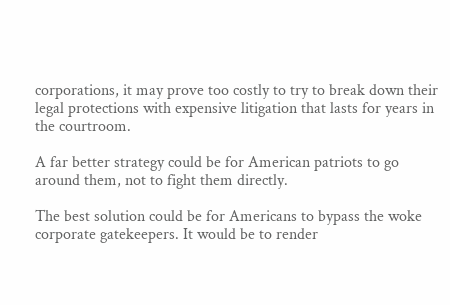corporations, it may prove too costly to try to break down their legal protections with expensive litigation that lasts for years in the courtroom.

A far better strategy could be for American patriots to go around them, not to fight them directly.

The best solution could be for Americans to bypass the woke corporate gatekeepers. It would be to render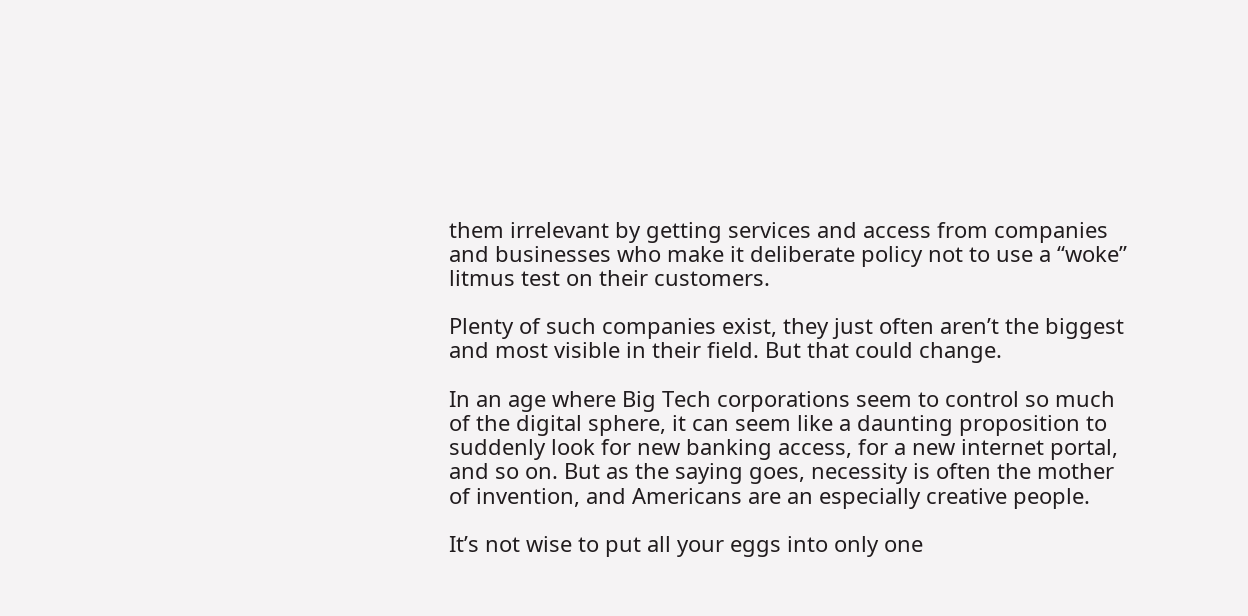them irrelevant by getting services and access from companies and businesses who make it deliberate policy not to use a “woke” litmus test on their customers.

Plenty of such companies exist, they just often aren’t the biggest and most visible in their field. But that could change.

In an age where Big Tech corporations seem to control so much of the digital sphere, it can seem like a daunting proposition to suddenly look for new banking access, for a new internet portal, and so on. But as the saying goes, necessity is often the mother of invention, and Americans are an especially creative people.

It’s not wise to put all your eggs into only one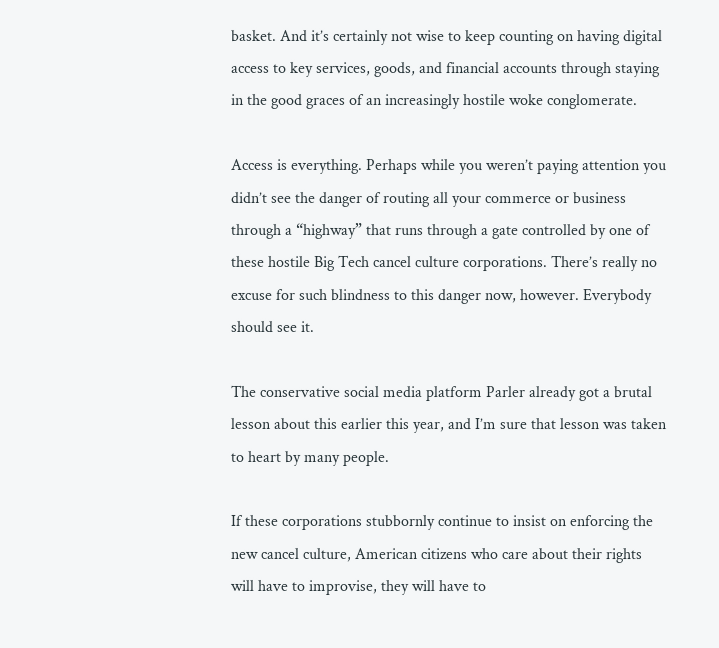basket. And it’s certainly not wise to keep counting on having digital access to key services, goods, and financial accounts through staying in the good graces of an increasingly hostile woke conglomerate.

Access is everything. Perhaps while you weren’t paying attention you didn’t see the danger of routing all your commerce or business through a “highway” that runs through a gate controlled by one of these hostile Big Tech cancel culture corporations. There’s really no excuse for such blindness to this danger now, however. Everybody should see it.

The conservative social media platform Parler already got a brutal lesson about this earlier this year, and I’m sure that lesson was taken to heart by many people.

If these corporations stubbornly continue to insist on enforcing the new cancel culture, American citizens who care about their rights will have to improvise, they will have to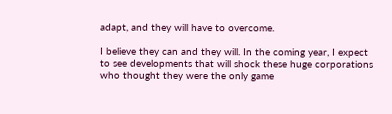adapt, and they will have to overcome.

I believe they can and they will. In the coming year, I expect to see developments that will shock these huge corporations who thought they were the only game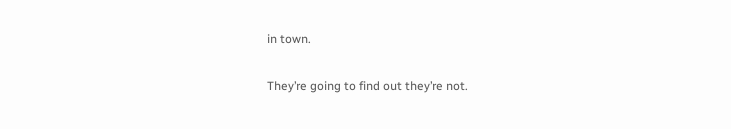in town.

They’re going to find out they’re not.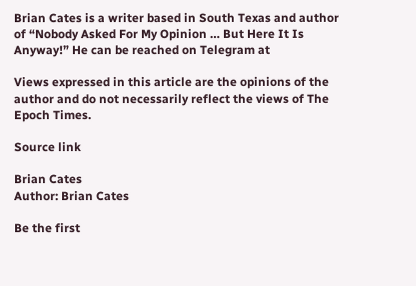Brian Cates is a writer based in South Texas and author of “Nobody Asked For My Opinion … But Here It Is Anyway!” He can be reached on Telegram at

Views expressed in this article are the opinions of the author and do not necessarily reflect the views of The Epoch Times.

Source link

Brian Cates
Author: Brian Cates

Be the first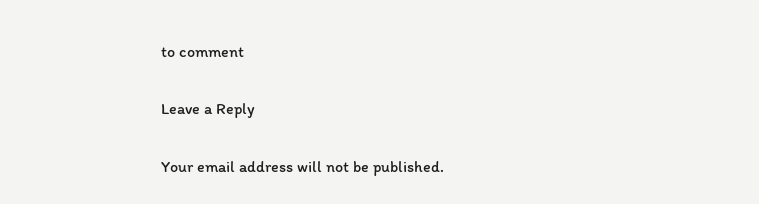to comment

Leave a Reply

Your email address will not be published.